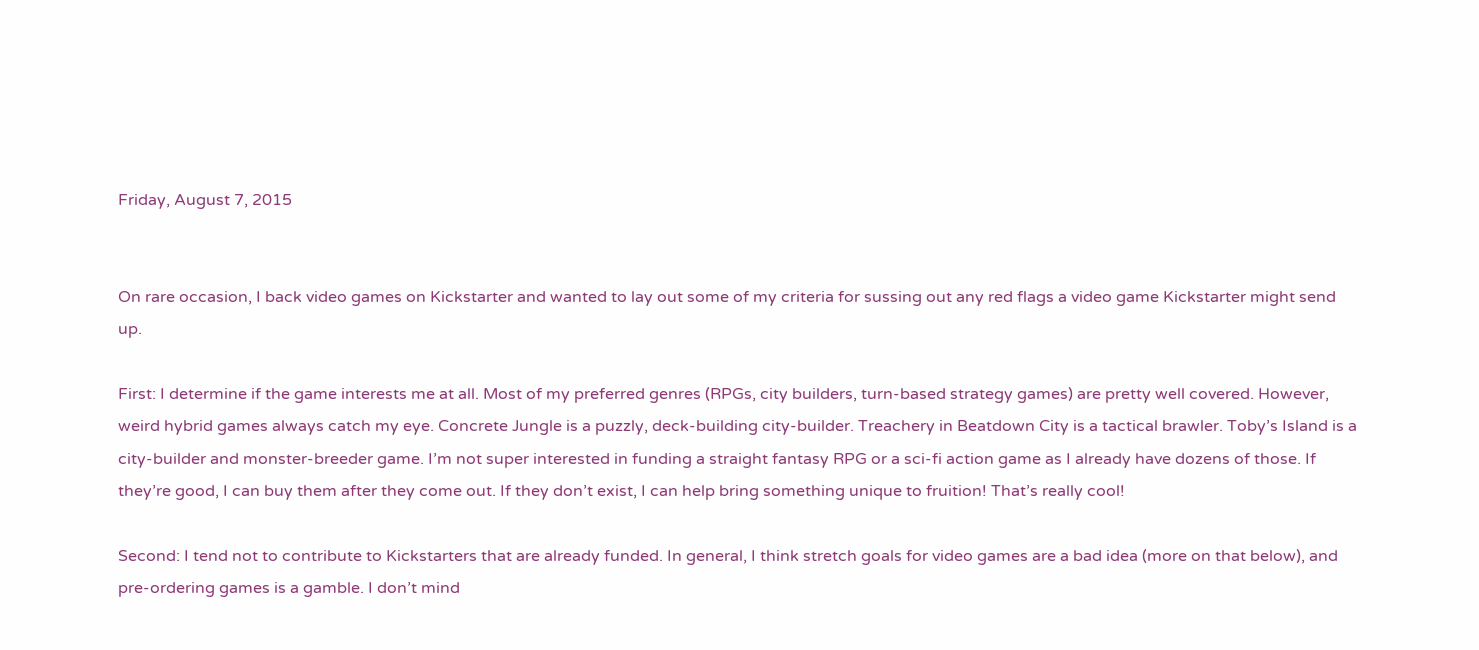Friday, August 7, 2015


On rare occasion, I back video games on Kickstarter and wanted to lay out some of my criteria for sussing out any red flags a video game Kickstarter might send up.

First: I determine if the game interests me at all. Most of my preferred genres (RPGs, city builders, turn-based strategy games) are pretty well covered. However, weird hybrid games always catch my eye. Concrete Jungle is a puzzly, deck-building city-builder. Treachery in Beatdown City is a tactical brawler. Toby’s Island is a city-builder and monster-breeder game. I’m not super interested in funding a straight fantasy RPG or a sci-fi action game as I already have dozens of those. If they’re good, I can buy them after they come out. If they don’t exist, I can help bring something unique to fruition! That’s really cool!

Second: I tend not to contribute to Kickstarters that are already funded. In general, I think stretch goals for video games are a bad idea (more on that below), and pre-ordering games is a gamble. I don’t mind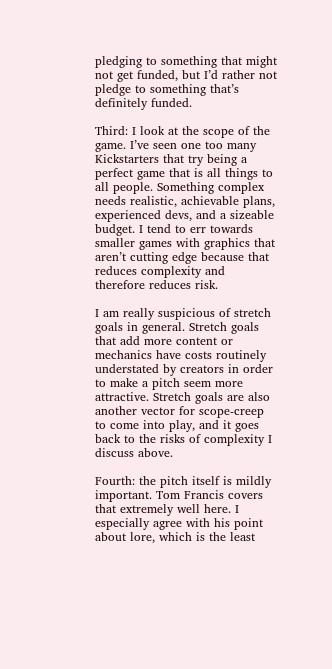pledging to something that might not get funded, but I’d rather not pledge to something that’s definitely funded.

Third: I look at the scope of the game. I’ve seen one too many Kickstarters that try being a perfect game that is all things to all people. Something complex needs realistic, achievable plans, experienced devs, and a sizeable budget. I tend to err towards smaller games with graphics that aren’t cutting edge because that reduces complexity and therefore reduces risk.

I am really suspicious of stretch goals in general. Stretch goals that add more content or mechanics have costs routinely understated by creators in order to make a pitch seem more attractive. Stretch goals are also another vector for scope-creep to come into play, and it goes back to the risks of complexity I discuss above.

Fourth: the pitch itself is mildly important. Tom Francis covers that extremely well here. I especially agree with his point about lore, which is the least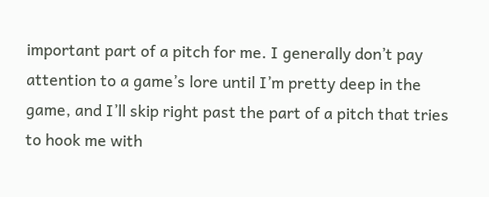important part of a pitch for me. I generally don’t pay attention to a game’s lore until I’m pretty deep in the game, and I’ll skip right past the part of a pitch that tries to hook me with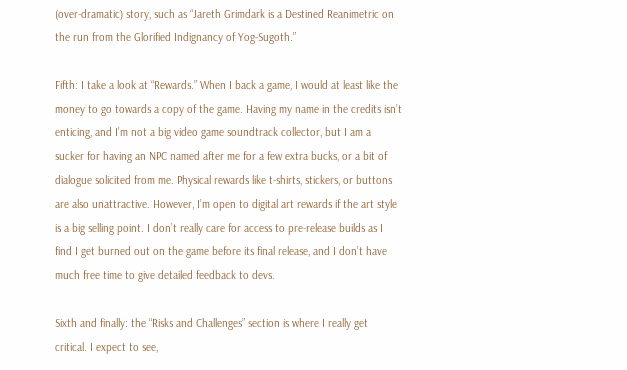(over-dramatic) story, such as “Jareth Grimdark is a Destined Reanimetric on the run from the Glorified Indignancy of Yog-Sugoth.”

Fifth: I take a look at “Rewards.” When I back a game, I would at least like the money to go towards a copy of the game. Having my name in the credits isn’t enticing, and I’m not a big video game soundtrack collector, but I am a sucker for having an NPC named after me for a few extra bucks, or a bit of dialogue solicited from me. Physical rewards like t-shirts, stickers, or buttons are also unattractive. However, I’m open to digital art rewards if the art style is a big selling point. I don’t really care for access to pre-release builds as I find I get burned out on the game before its final release, and I don’t have much free time to give detailed feedback to devs.

Sixth and finally: the “Risks and Challenges” section is where I really get critical. I expect to see,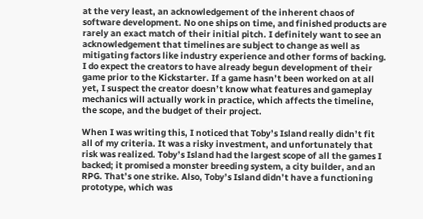at the very least, an acknowledgement of the inherent chaos of software development. No one ships on time, and finished products are rarely an exact match of their initial pitch. I definitely want to see an acknowledgement that timelines are subject to change as well as mitigating factors like industry experience and other forms of backing. I do expect the creators to have already begun development of their game prior to the Kickstarter. If a game hasn’t been worked on at all yet, I suspect the creator doesn’t know what features and gameplay mechanics will actually work in practice, which affects the timeline, the scope, and the budget of their project.

When I was writing this, I noticed that Toby’s Island really didn’t fit all of my criteria. It was a risky investment, and unfortunately that risk was realized. Toby’s Island had the largest scope of all the games I backed; it promised a monster breeding system, a city builder, and an RPG. That’s one strike. Also, Toby’s Island didn’t have a functioning prototype, which was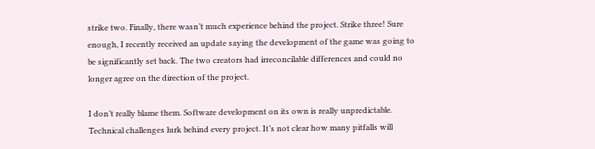strike two. Finally, there wasn’t much experience behind the project. Strike three! Sure enough, I recently received an update saying the development of the game was going to be significantly set back. The two creators had irreconcilable differences and could no longer agree on the direction of the project.

I don’t really blame them. Software development on its own is really unpredictable. Technical challenges lurk behind every project. It’s not clear how many pitfalls will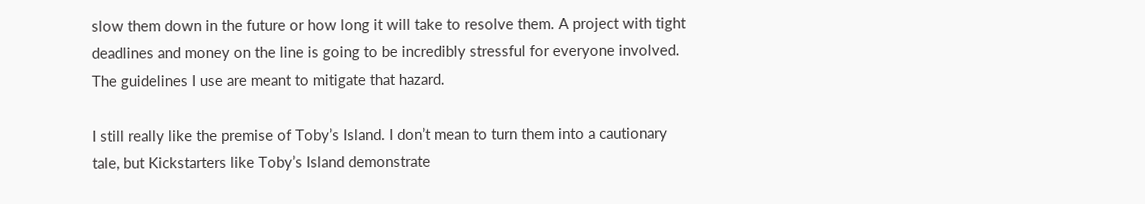slow them down in the future or how long it will take to resolve them. A project with tight deadlines and money on the line is going to be incredibly stressful for everyone involved. The guidelines I use are meant to mitigate that hazard.

I still really like the premise of Toby’s Island. I don’t mean to turn them into a cautionary tale, but Kickstarters like Toby’s Island demonstrate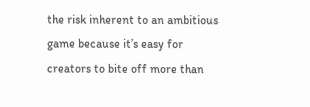the risk inherent to an ambitious game because it’s easy for creators to bite off more than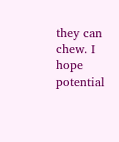they can chew. I hope potential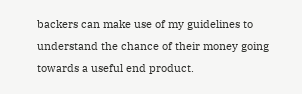backers can make use of my guidelines to understand the chance of their money going towards a useful end product.